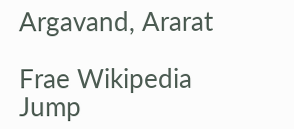Argavand, Ararat

Frae Wikipedia
Jump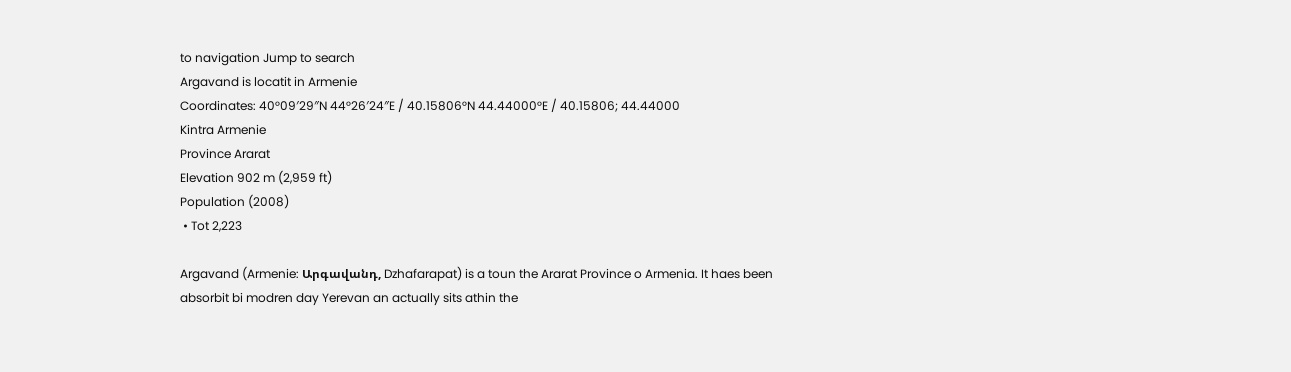to navigation Jump to search
Argavand is locatit in Armenie
Coordinates: 40°09′29″N 44°26′24″E / 40.15806°N 44.44000°E / 40.15806; 44.44000
Kintra Armenie
Province Ararat
Elevation 902 m (2,959 ft)
Population (2008)
 • Tot 2,223

Argavand (Armenie: Արգավանդ, Dzhafarapat) is a toun the Ararat Province o Armenia. It haes been absorbit bi modren day Yerevan an actually sits athin the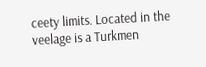ceety limits. Located in the veelage is a Turkmen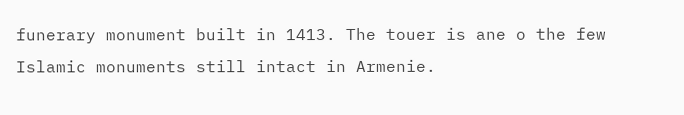funerary monument built in 1413. The touer is ane o the few Islamic monuments still intact in Armenie.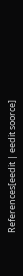References[eedit | eedit soorce]